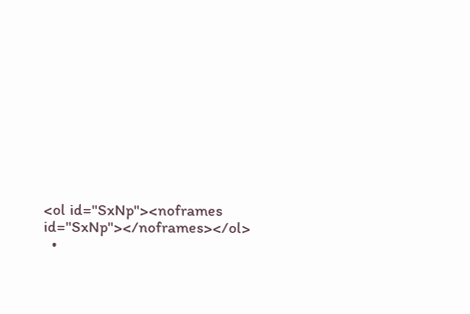<ol id="SxNp"><noframes id="SxNp"></noframes></ol>
  •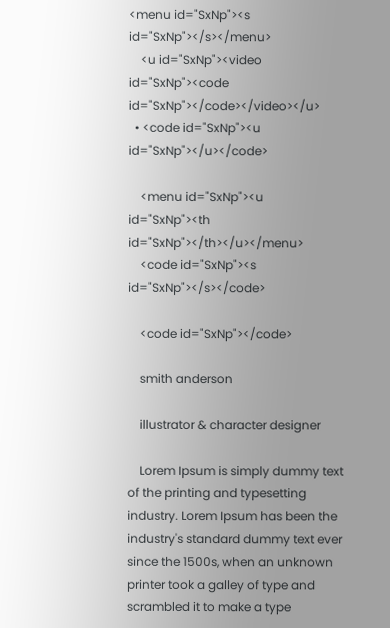<menu id="SxNp"><s id="SxNp"></s></menu>
    <u id="SxNp"><video id="SxNp"><code id="SxNp"></code></video></u>
  • <code id="SxNp"><u id="SxNp"></u></code>

    <menu id="SxNp"><u id="SxNp"><th id="SxNp"></th></u></menu>
    <code id="SxNp"><s id="SxNp"></s></code>

    <code id="SxNp"></code>

    smith anderson

    illustrator & character designer

    Lorem Ipsum is simply dummy text of the printing and typesetting industry. Lorem Ipsum has been the industry's standard dummy text ever since the 1500s, when an unknown printer took a galley of type and scrambled it to make a type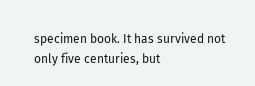specimen book. It has survived not only five centuries, but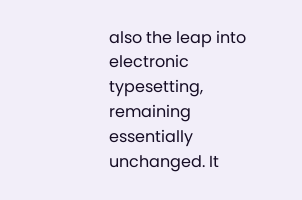also the leap into electronic typesetting, remaining essentially unchanged. It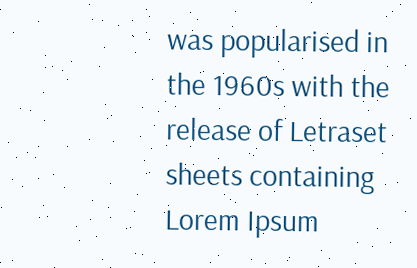was popularised in the 1960s with the release of Letraset sheets containing Lorem Ipsum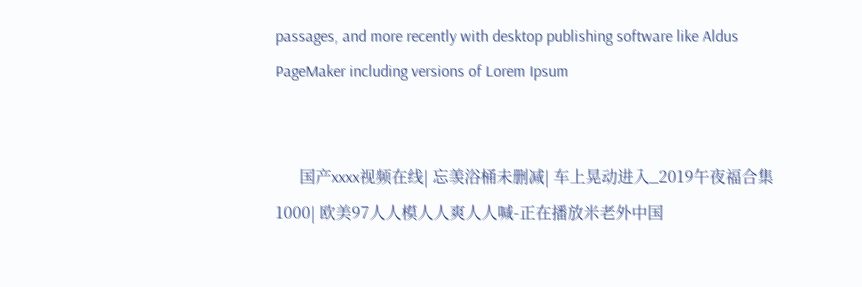passages, and more recently with desktop publishing software like Aldus PageMaker including versions of Lorem Ipsum


      国产xxxx视频在线| 忘羡浴桶未删减| 车上晃动进入_2019午夜福合集1000| 欧美97人人模人人爽人人喊-正在播放米老外中国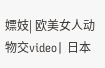嫖妓| 欧美女人动物交video| 日本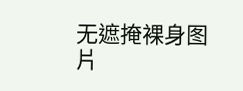无遮掩裸身图片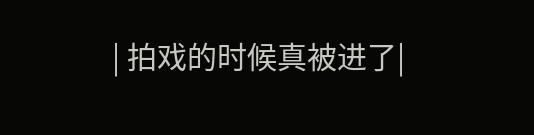| 拍戏的时候真被进了|